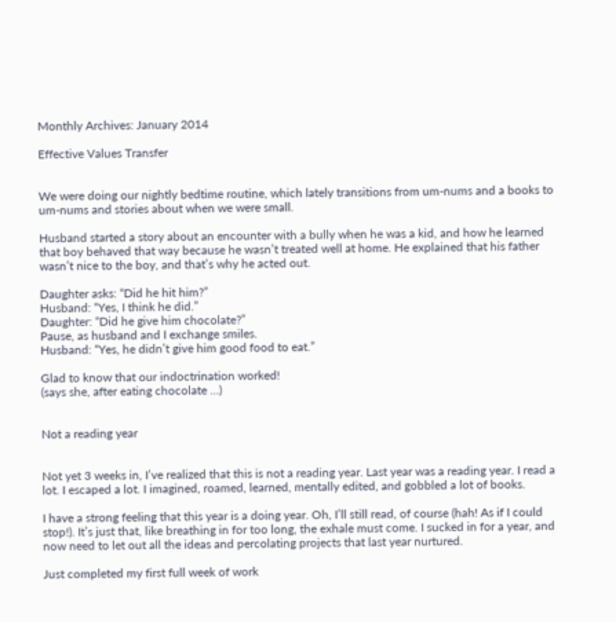Monthly Archives: January 2014

Effective Values Transfer


We were doing our nightly bedtime routine, which lately transitions from um-nums and a books to um-nums and stories about when we were small.

Husband started a story about an encounter with a bully when he was a kid, and how he learned that boy behaved that way because he wasn’t treated well at home. He explained that his father wasn’t nice to the boy, and that’s why he acted out.

Daughter asks: “Did he hit him?”
Husband: “Yes, I think he did.”
Daughter: “Did he give him chocolate?”
Pause, as husband and I exchange smiles.
Husband: “Yes, he didn’t give him good food to eat.”

Glad to know that our indoctrination worked!
(says she, after eating chocolate …)


Not a reading year


Not yet 3 weeks in, I’ve realized that this is not a reading year. Last year was a reading year. I read a lot. I escaped a lot. I imagined, roamed, learned, mentally edited, and gobbled a lot of books.

I have a strong feeling that this year is a doing year. Oh, I’ll still read, of course (hah! As if I could stop!). It’s just that, like breathing in for too long, the exhale must come. I sucked in for a year, and now need to let out all the ideas and percolating projects that last year nurtured.

Just completed my first full week of work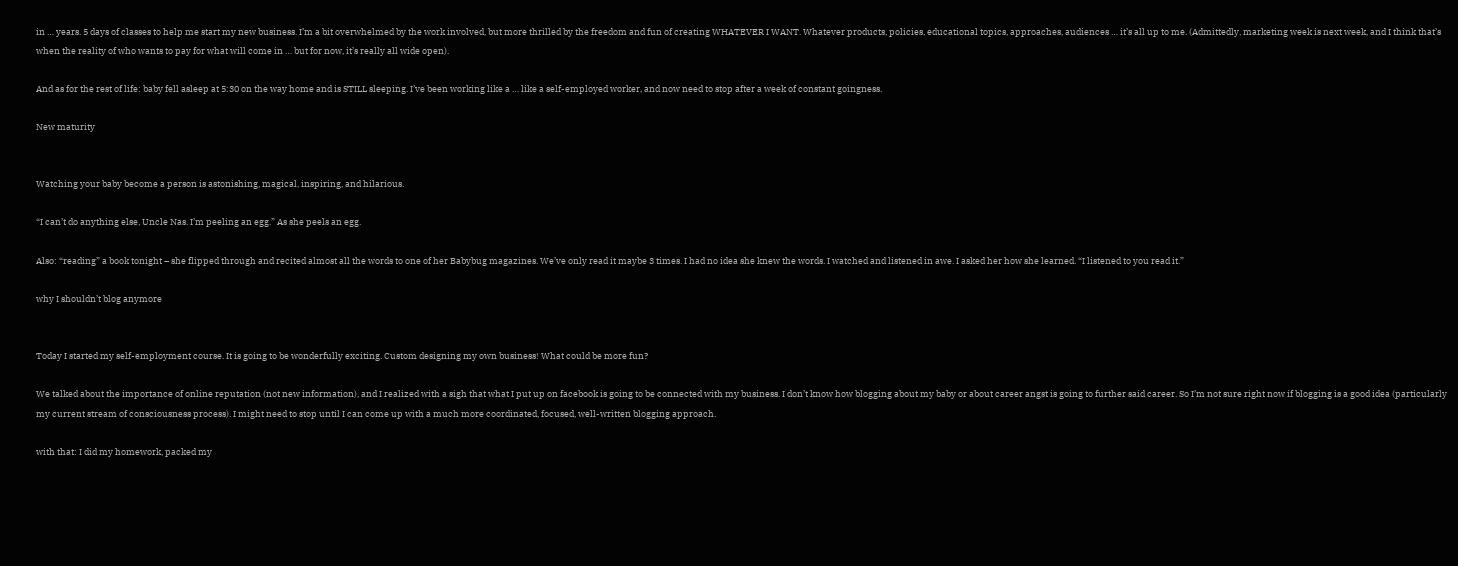in … years. 5 days of classes to help me start my new business. I’m a bit overwhelmed by the work involved, but more thrilled by the freedom and fun of creating WHATEVER I WANT. Whatever products, policies, educational topics, approaches, audiences … it’s all up to me. (Admittedly, marketing week is next week, and I think that’s when the reality of who wants to pay for what will come in … but for now, it’s really all wide open).

And as for the rest of life: baby fell asleep at 5:30 on the way home and is STILL sleeping. I’ve been working like a … like a self-employed worker, and now need to stop after a week of constant goingness.

New maturity


Watching your baby become a person is astonishing, magical, inspiring, and hilarious.

“I can’t do anything else, Uncle Nas. I’m peeling an egg.” As she peels an egg.

Also: “reading” a book tonight – she flipped through and recited almost all the words to one of her Babybug magazines. We’ve only read it maybe 3 times. I had no idea she knew the words. I watched and listened in awe. I asked her how she learned. “I listened to you read it.”

why I shouldn’t blog anymore


Today I started my self-employment course. It is going to be wonderfully exciting. Custom designing my own business! What could be more fun?

We talked about the importance of online reputation (not new information), and I realized with a sigh that what I put up on facebook is going to be connected with my business. I don’t know how blogging about my baby or about career angst is going to further said career. So I’m not sure right now if blogging is a good idea (particularly my current stream of consciousness process). I might need to stop until I can come up with a much more coordinated, focused, well-written blogging approach.

with that: I did my homework, packed my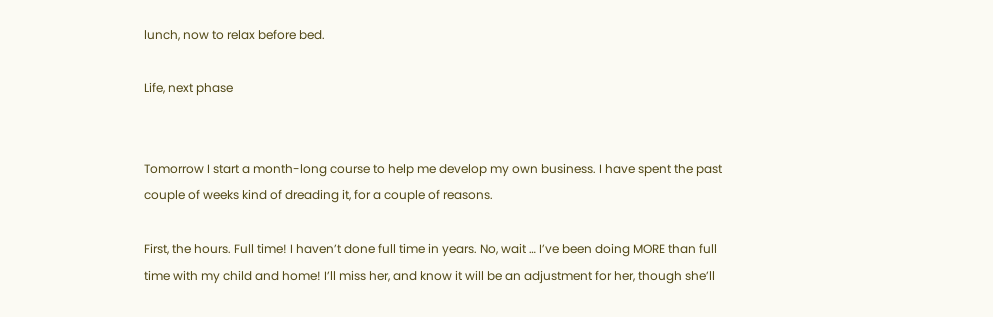lunch, now to relax before bed.

Life, next phase


Tomorrow I start a month-long course to help me develop my own business. I have spent the past couple of weeks kind of dreading it, for a couple of reasons.

First, the hours. Full time! I haven’t done full time in years. No, wait … I’ve been doing MORE than full time with my child and home! I’ll miss her, and know it will be an adjustment for her, though she’ll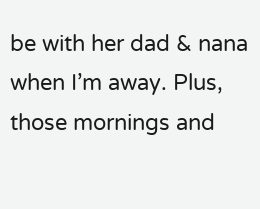be with her dad & nana when I’m away. Plus, those mornings and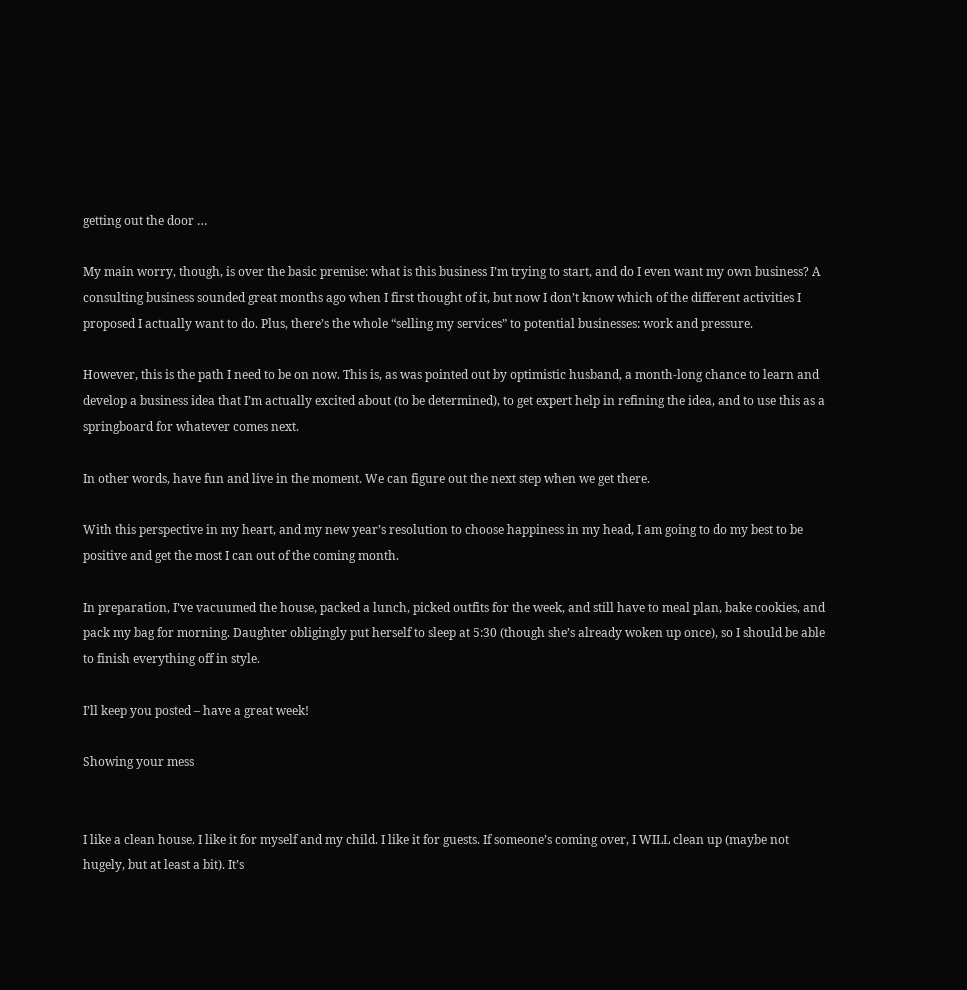getting out the door …

My main worry, though, is over the basic premise: what is this business I’m trying to start, and do I even want my own business? A consulting business sounded great months ago when I first thought of it, but now I don’t know which of the different activities I proposed I actually want to do. Plus, there’s the whole “selling my services” to potential businesses: work and pressure.

However, this is the path I need to be on now. This is, as was pointed out by optimistic husband, a month-long chance to learn and develop a business idea that I’m actually excited about (to be determined), to get expert help in refining the idea, and to use this as a springboard for whatever comes next.

In other words, have fun and live in the moment. We can figure out the next step when we get there.

With this perspective in my heart, and my new year’s resolution to choose happiness in my head, I am going to do my best to be positive and get the most I can out of the coming month.

In preparation, I’ve vacuumed the house, packed a lunch, picked outfits for the week, and still have to meal plan, bake cookies, and pack my bag for morning. Daughter obligingly put herself to sleep at 5:30 (though she’s already woken up once), so I should be able to finish everything off in style.

I’ll keep you posted – have a great week!

Showing your mess


I like a clean house. I like it for myself and my child. I like it for guests. If someone’s coming over, I WILL clean up (maybe not hugely, but at least a bit). It’s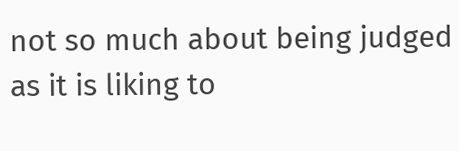not so much about being judged as it is liking to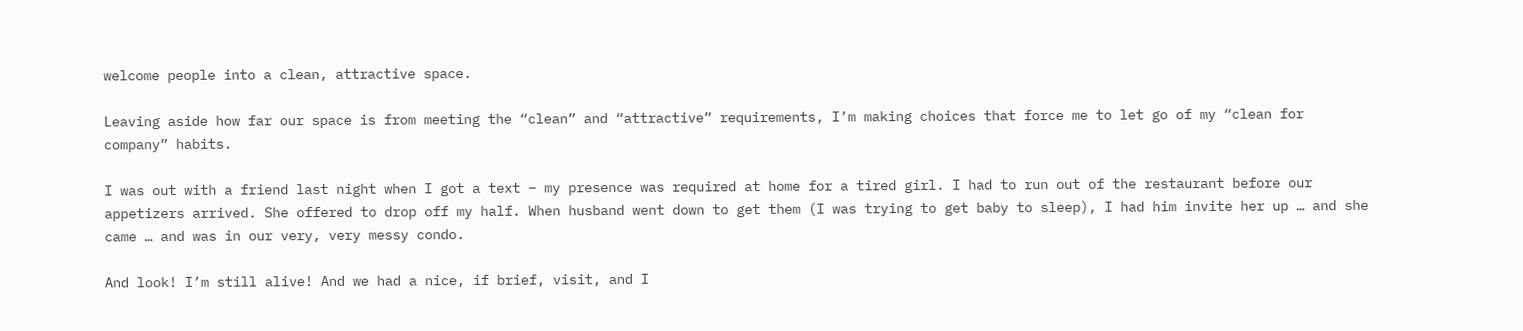welcome people into a clean, attractive space.

Leaving aside how far our space is from meeting the “clean” and “attractive” requirements, I’m making choices that force me to let go of my “clean for company” habits.

I was out with a friend last night when I got a text – my presence was required at home for a tired girl. I had to run out of the restaurant before our appetizers arrived. She offered to drop off my half. When husband went down to get them (I was trying to get baby to sleep), I had him invite her up … and she came … and was in our very, very messy condo.

And look! I’m still alive! And we had a nice, if brief, visit, and I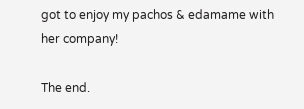got to enjoy my pachos & edamame with her company!

The end.